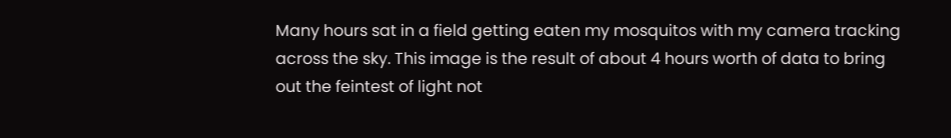Many hours sat in a field getting eaten my mosquitos with my camera tracking across the sky. This image is the result of about 4 hours worth of data to bring out the feintest of light not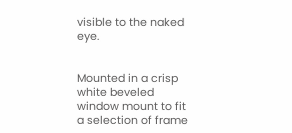visible to the naked eye.


Mounted in a crisp white beveled window mount to fit a selection of frame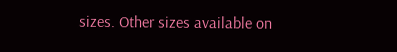sizes. Other sizes available on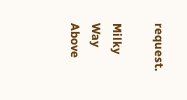request.

Milky Way Above